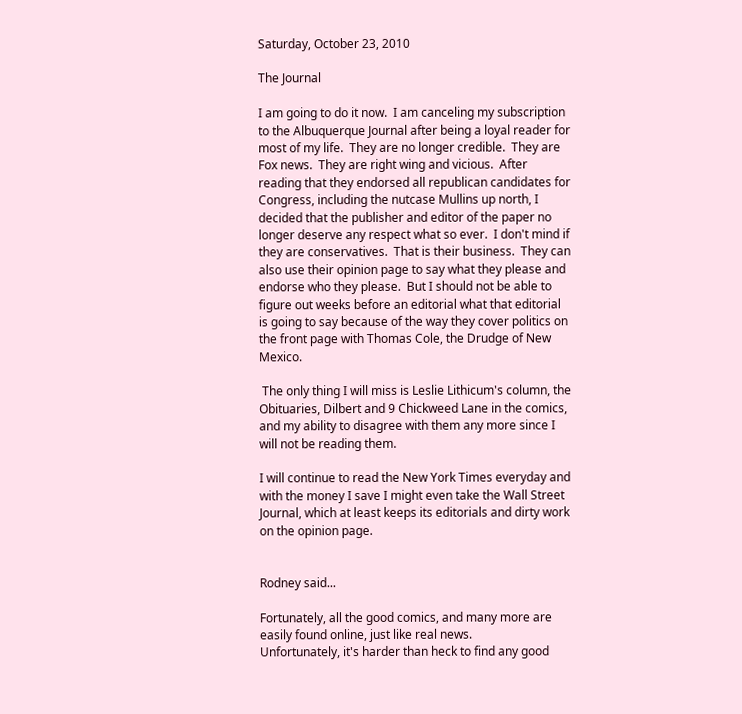Saturday, October 23, 2010

The Journal

I am going to do it now.  I am canceling my subscription to the Albuquerque Journal after being a loyal reader for most of my life.  They are no longer credible.  They are Fox news.  They are right wing and vicious.  After reading that they endorsed all republican candidates for Congress, including the nutcase Mullins up north, I decided that the publisher and editor of the paper no longer deserve any respect what so ever.  I don't mind if they are conservatives.  That is their business.  They can also use their opinion page to say what they please and endorse who they please.  But I should not be able to figure out weeks before an editorial what that editorial is going to say because of the way they cover politics on the front page with Thomas Cole, the Drudge of New Mexico.

 The only thing I will miss is Leslie Lithicum's column, the Obituaries, Dilbert and 9 Chickweed Lane in the comics, and my ability to disagree with them any more since I will not be reading them.

I will continue to read the New York Times everyday and with the money I save I might even take the Wall Street Journal, which at least keeps its editorials and dirty work on the opinion page.


Rodney said...

Fortunately, all the good comics, and many more are easily found online, just like real news.
Unfortunately, it's harder than heck to find any good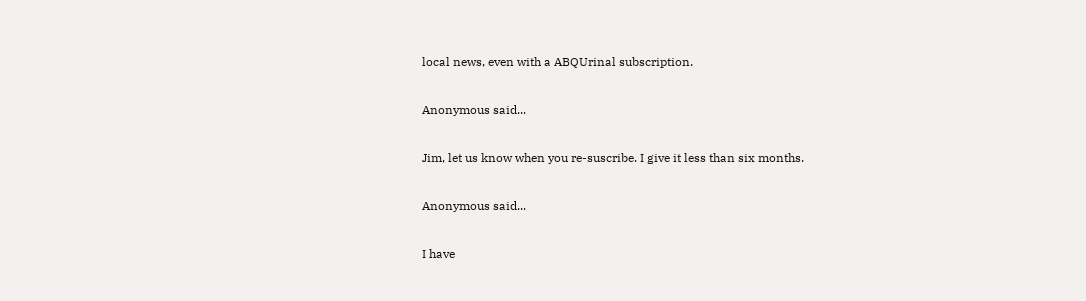local news, even with a ABQUrinal subscription.

Anonymous said...

Jim, let us know when you re-suscribe. I give it less than six months.

Anonymous said...

I have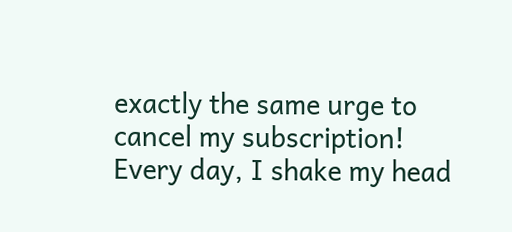exactly the same urge to cancel my subscription! Every day, I shake my head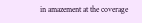in amazement at the coverage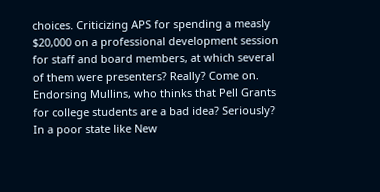choices. Criticizing APS for spending a measly $20,000 on a professional development session for staff and board members, at which several of them were presenters? Really? Come on. Endorsing Mullins, who thinks that Pell Grants for college students are a bad idea? Seriously? In a poor state like New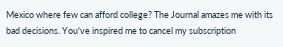Mexico where few can afford college? The Journal amazes me with its bad decisions. You've inspired me to cancel my subscription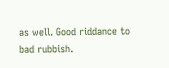as well. Good riddance to bad rubbish.